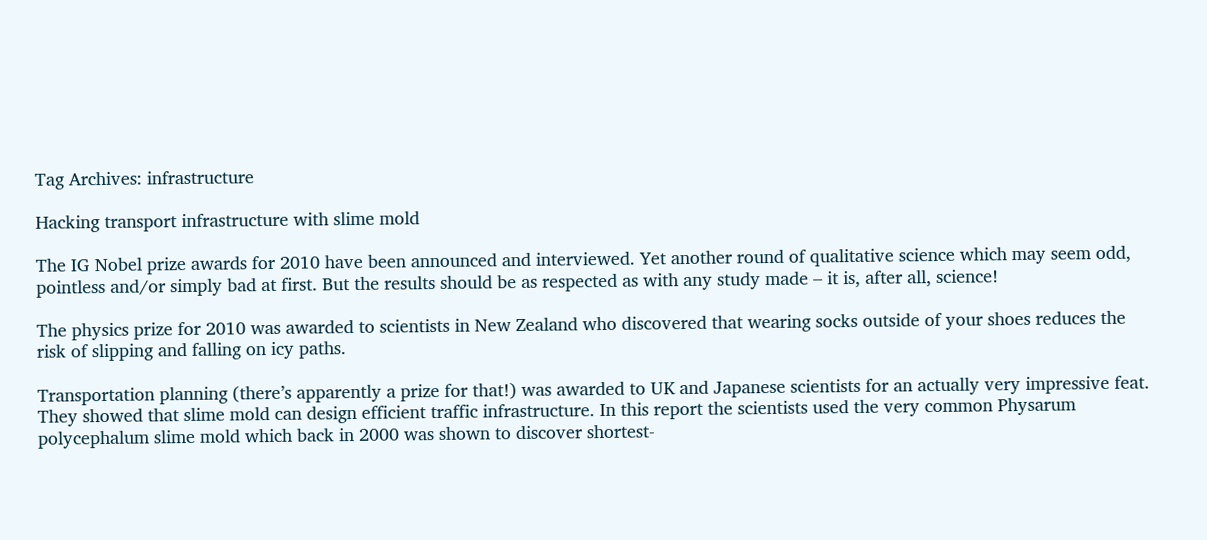Tag Archives: infrastructure

Hacking transport infrastructure with slime mold

The IG Nobel prize awards for 2010 have been announced and interviewed. Yet another round of qualitative science which may seem odd, pointless and/or simply bad at first. But the results should be as respected as with any study made – it is, after all, science!

The physics prize for 2010 was awarded to scientists in New Zealand who discovered that wearing socks outside of your shoes reduces the risk of slipping and falling on icy paths.

Transportation planning (there’s apparently a prize for that!) was awarded to UK and Japanese scientists for an actually very impressive feat. They showed that slime mold can design efficient traffic infrastructure. In this report the scientists used the very common Physarum polycephalum slime mold which back in 2000 was shown to discover shortest-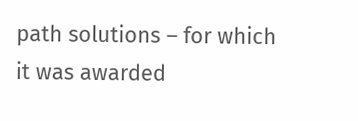path solutions – for which it was awarded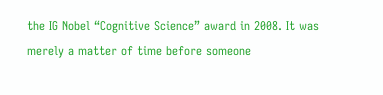the IG Nobel “Cognitive Science” award in 2008. It was merely a matter of time before someone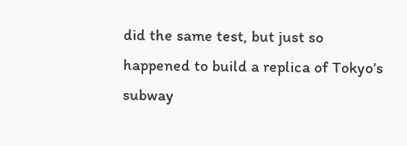did the same test, but just so happened to build a replica of Tokyo’s subway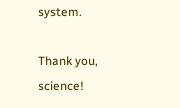system.

Thank you, science!